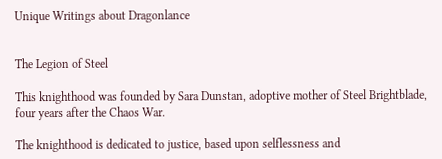Unique Writings about Dragonlance


The Legion of Steel

This knighthood was founded by Sara Dunstan, adoptive mother of Steel Brightblade, four years after the Chaos War.

The knighthood is dedicated to justice, based upon selflessness and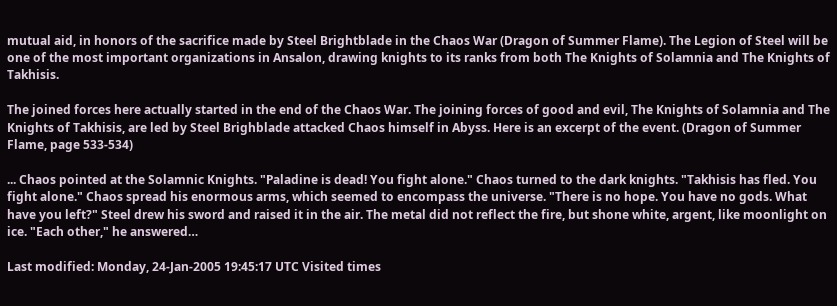mutual aid, in honors of the sacrifice made by Steel Brightblade in the Chaos War (Dragon of Summer Flame). The Legion of Steel will be one of the most important organizations in Ansalon, drawing knights to its ranks from both The Knights of Solamnia and The Knights of Takhisis.

The joined forces here actually started in the end of the Chaos War. The joining forces of good and evil, The Knights of Solamnia and The Knights of Takhisis, are led by Steel Brighblade attacked Chaos himself in Abyss. Here is an excerpt of the event. (Dragon of Summer Flame, page 533-534)

... Chaos pointed at the Solamnic Knights. "Paladine is dead! You fight alone." Chaos turned to the dark knights. "Takhisis has fled. You fight alone." Chaos spread his enormous arms, which seemed to encompass the universe. "There is no hope. You have no gods. What have you left?" Steel drew his sword and raised it in the air. The metal did not reflect the fire, but shone white, argent, like moonlight on ice. "Each other," he answered…

Last modified: Monday, 24-Jan-2005 19:45:17 UTC Visited times